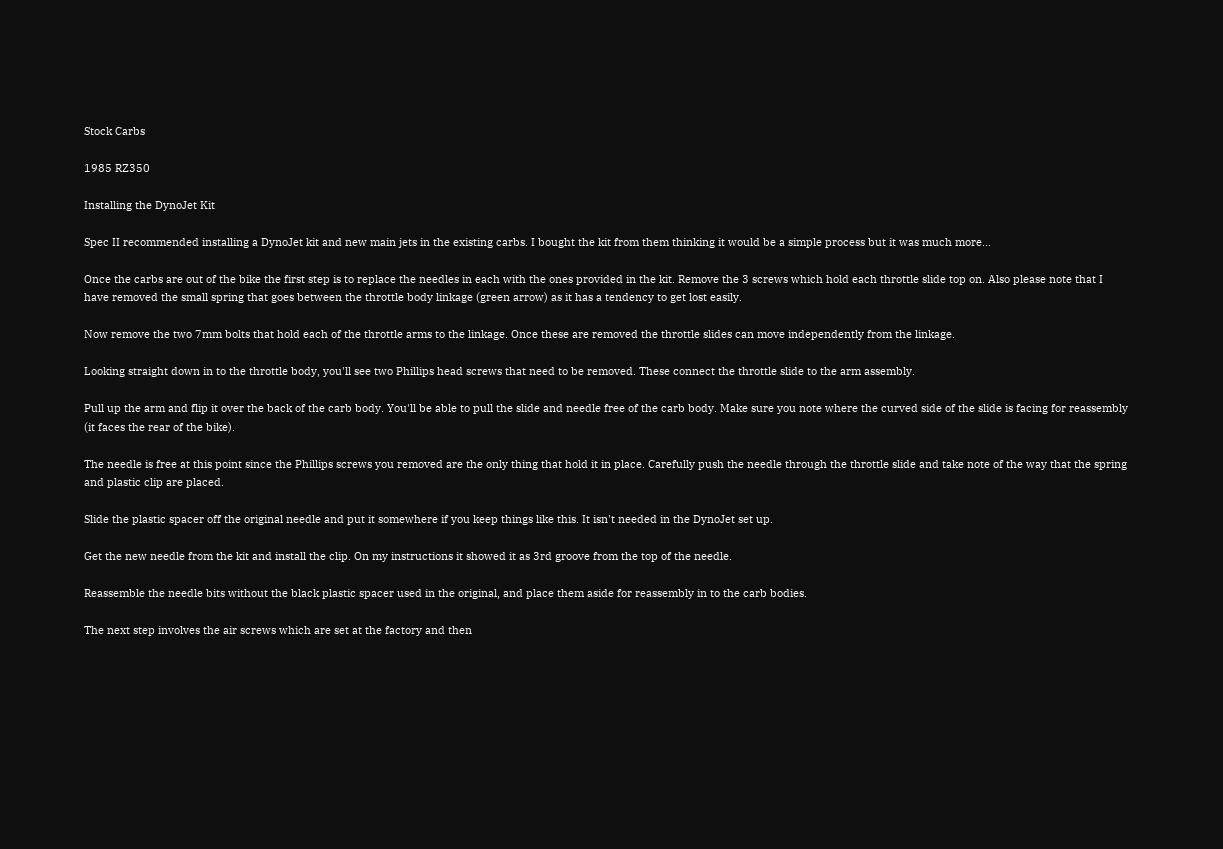Stock Carbs

1985 RZ350

Installing the DynoJet Kit

Spec II recommended installing a DynoJet kit and new main jets in the existing carbs. I bought the kit from them thinking it would be a simple process but it was much more...

Once the carbs are out of the bike the first step is to replace the needles in each with the ones provided in the kit. Remove the 3 screws which hold each throttle slide top on. Also please note that I have removed the small spring that goes between the throttle body linkage (green arrow) as it has a tendency to get lost easily.

Now remove the two 7mm bolts that hold each of the throttle arms to the linkage. Once these are removed the throttle slides can move independently from the linkage.

Looking straight down in to the throttle body, you'll see two Phillips head screws that need to be removed. These connect the throttle slide to the arm assembly.

Pull up the arm and flip it over the back of the carb body. You'll be able to pull the slide and needle free of the carb body. Make sure you note where the curved side of the slide is facing for reassembly (it faces the rear of the bike).

The needle is free at this point since the Phillips screws you removed are the only thing that hold it in place. Carefully push the needle through the throttle slide and take note of the way that the spring and plastic clip are placed.

Slide the plastic spacer off the original needle and put it somewhere if you keep things like this. It isn't needed in the DynoJet set up.

Get the new needle from the kit and install the clip. On my instructions it showed it as 3rd groove from the top of the needle.

Reassemble the needle bits without the black plastic spacer used in the original, and place them aside for reassembly in to the carb bodies.

The next step involves the air screws which are set at the factory and then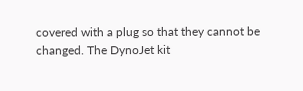covered with a plug so that they cannot be changed. The DynoJet kit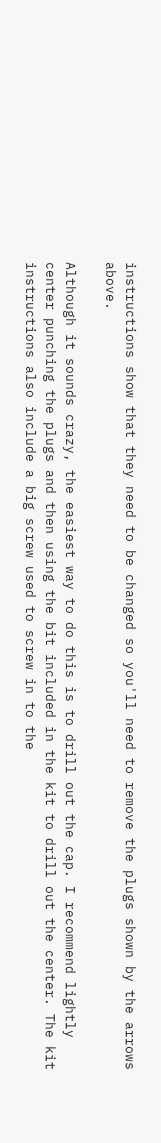instructions show that they need to be changed so you'll need to remove the plugs shown by the arrows above.

Although it sounds crazy, the easiest way to do this is to drill out the cap. I recommend lightly center punching the plugs and then using the bit included in the kit to drill out the center. The kit instructions also include a big screw used to screw in to the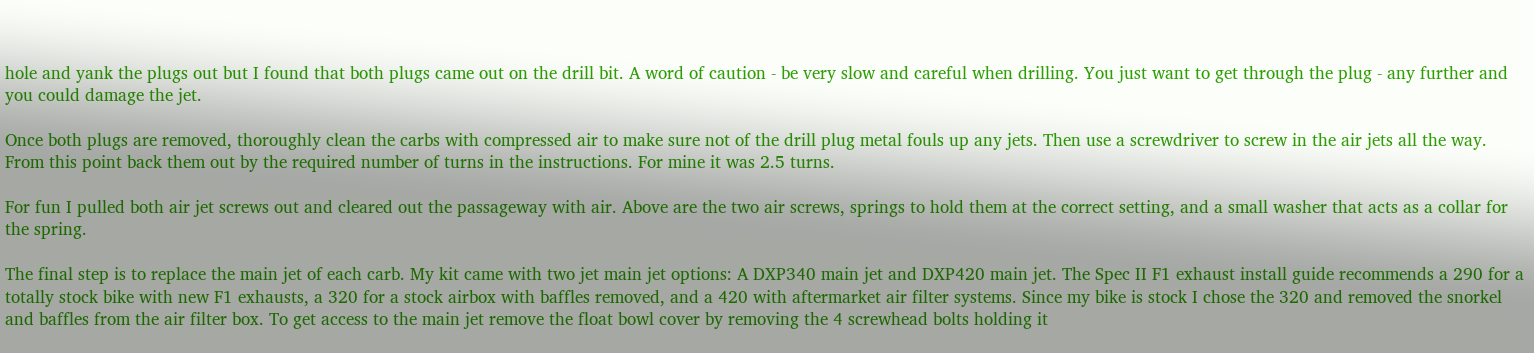hole and yank the plugs out but I found that both plugs came out on the drill bit. A word of caution - be very slow and careful when drilling. You just want to get through the plug - any further and you could damage the jet.

Once both plugs are removed, thoroughly clean the carbs with compressed air to make sure not of the drill plug metal fouls up any jets. Then use a screwdriver to screw in the air jets all the way. From this point back them out by the required number of turns in the instructions. For mine it was 2.5 turns.

For fun I pulled both air jet screws out and cleared out the passageway with air. Above are the two air screws, springs to hold them at the correct setting, and a small washer that acts as a collar for the spring.

The final step is to replace the main jet of each carb. My kit came with two jet main jet options: A DXP340 main jet and DXP420 main jet. The Spec II F1 exhaust install guide recommends a 290 for a totally stock bike with new F1 exhausts, a 320 for a stock airbox with baffles removed, and a 420 with aftermarket air filter systems. Since my bike is stock I chose the 320 and removed the snorkel and baffles from the air filter box. To get access to the main jet remove the float bowl cover by removing the 4 screwhead bolts holding it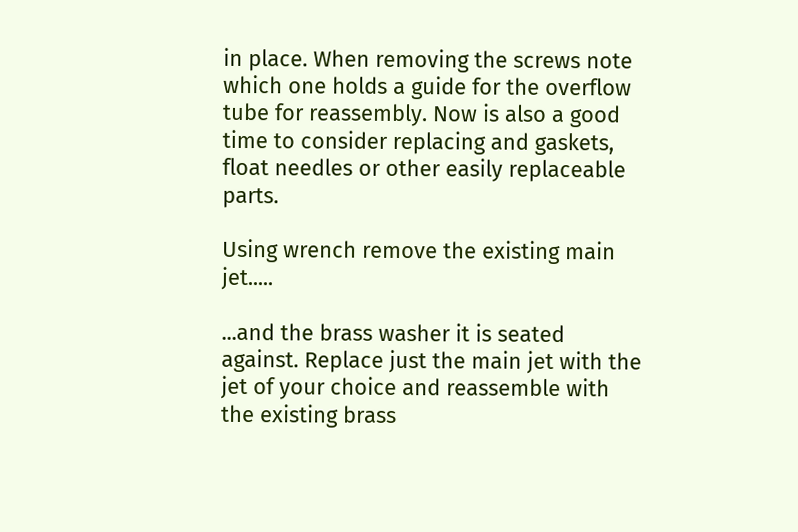in place. When removing the screws note which one holds a guide for the overflow tube for reassembly. Now is also a good time to consider replacing and gaskets, float needles or other easily replaceable parts.

Using wrench remove the existing main jet.....

...and the brass washer it is seated against. Replace just the main jet with the jet of your choice and reassemble with the existing brass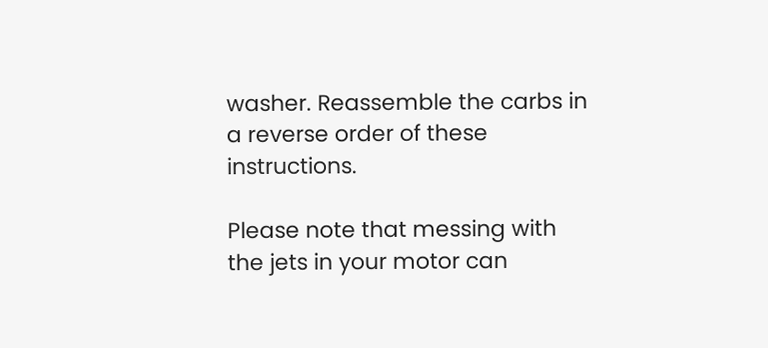washer. Reassemble the carbs in a reverse order of these instructions.

Please note that messing with the jets in your motor can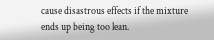cause disastrous effects if the mixture ends up being too lean.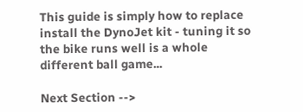This guide is simply how to replace install the DynoJet kit - tuning it so the bike runs well is a whole different ball game...

Next Section -->